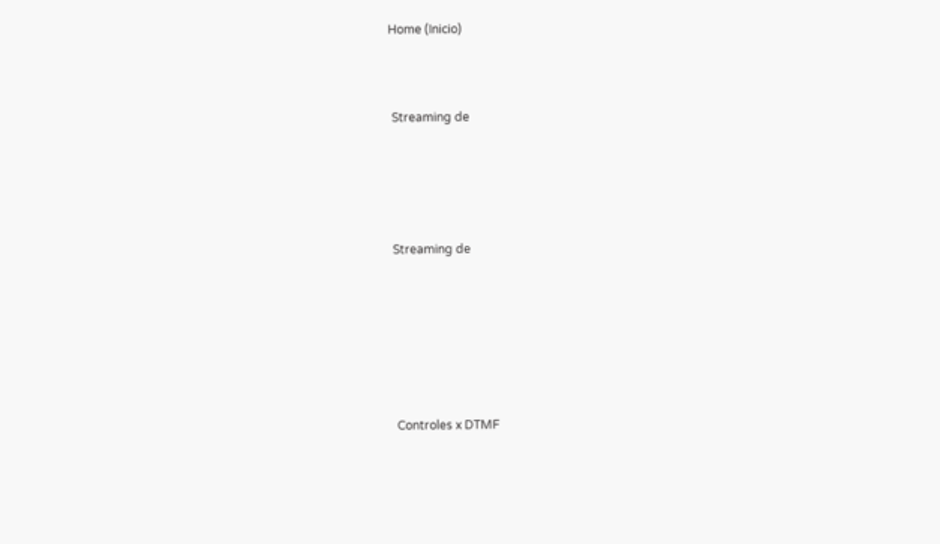Home (Inicio)



 Streaming de





 Streaming de







  Controles x DTMF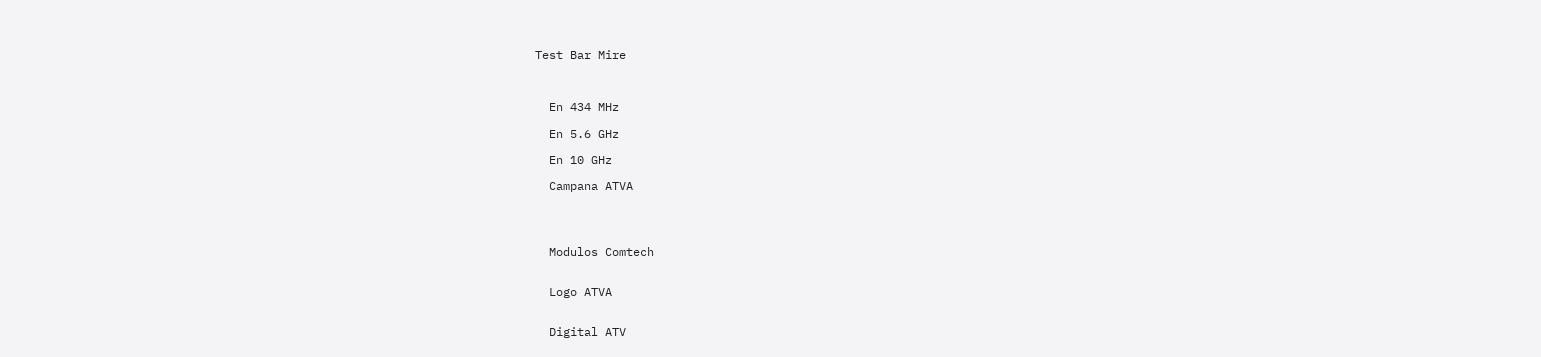Test Bar Mire



  En 434 MHz

  En 5.6 GHz

  En 10 GHz

  Campana ATVA




  Modulos Comtech


  Logo ATVA


  Digital ATV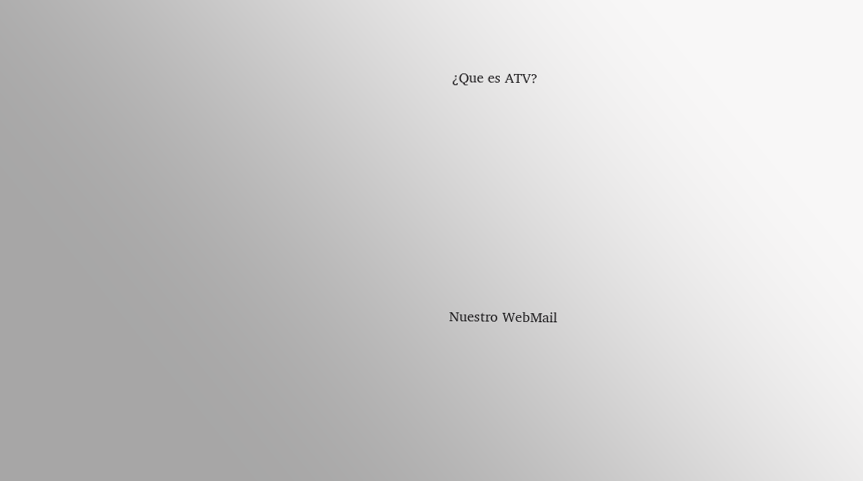¿Que es ATV?








Nuestro WebMail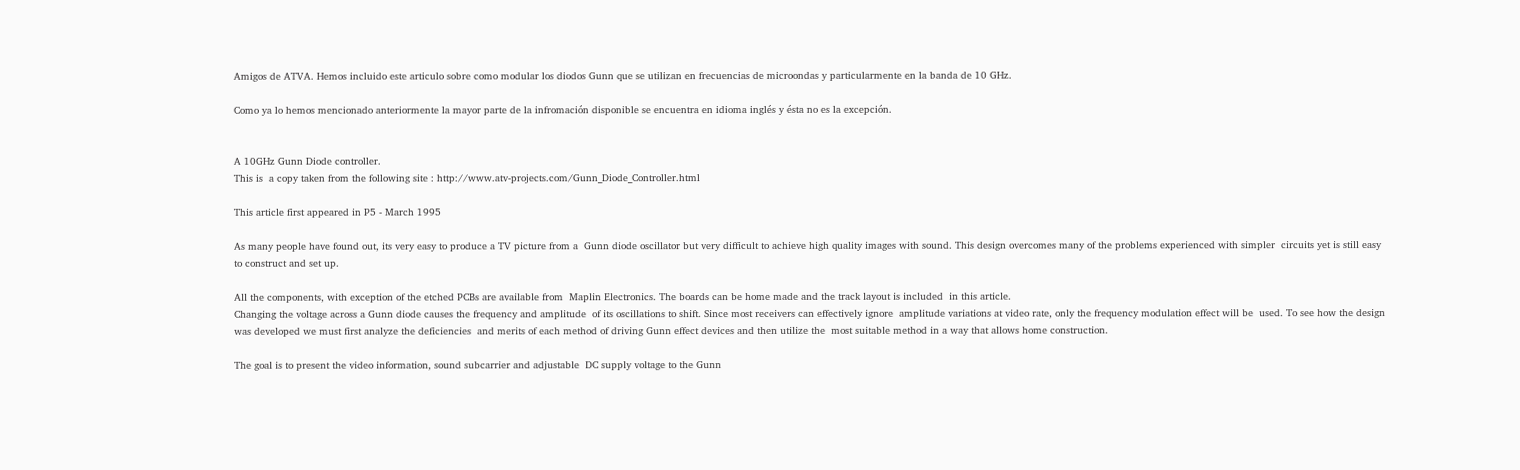Amigos de ATVA. Hemos incluido este articulo sobre como modular los diodos Gunn que se utilizan en frecuencias de microondas y particularmente en la banda de 10 GHz.

Como ya lo hemos mencionado anteriormente la mayor parte de la infromación disponible se encuentra en idioma inglés y ésta no es la excepción.


A 10GHz Gunn Diode controller.
This is  a copy taken from the following site : http://www.atv-projects.com/Gunn_Diode_Controller.html

This article first appeared in P5 - March 1995

As many people have found out, its very easy to produce a TV picture from a  Gunn diode oscillator but very difficult to achieve high quality images with sound. This design overcomes many of the problems experienced with simpler  circuits yet is still easy to construct and set up.

All the components, with exception of the etched PCBs are available from  Maplin Electronics. The boards can be home made and the track layout is included  in this article.
Changing the voltage across a Gunn diode causes the frequency and amplitude  of its oscillations to shift. Since most receivers can effectively ignore  amplitude variations at video rate, only the frequency modulation effect will be  used. To see how the design was developed we must first analyze the deficiencies  and merits of each method of driving Gunn effect devices and then utilize the  most suitable method in a way that allows home construction.

The goal is to present the video information, sound subcarrier and adjustable  DC supply voltage to the Gunn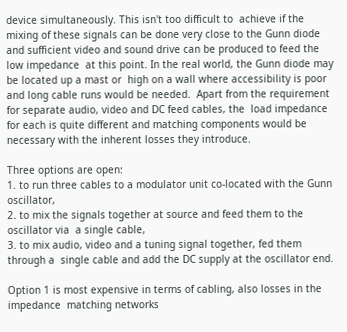device simultaneously. This isn't too difficult to  achieve if the mixing of these signals can be done very close to the Gunn diode  and sufficient video and sound drive can be produced to feed the low impedance  at this point. In the real world, the Gunn diode may be located up a mast or  high on a wall where accessibility is poor and long cable runs would be needed.  Apart from the requirement for separate audio, video and DC feed cables, the  load impedance for each is quite different and matching components would be  necessary with the inherent losses they introduce.

Three options are open:
1. to run three cables to a modulator unit co-located with the Gunn  oscillator,
2. to mix the signals together at source and feed them to the oscillator via  a single cable,
3. to mix audio, video and a tuning signal together, fed them through a  single cable and add the DC supply at the oscillator end.

Option 1 is most expensive in terms of cabling, also losses in the impedance  matching networks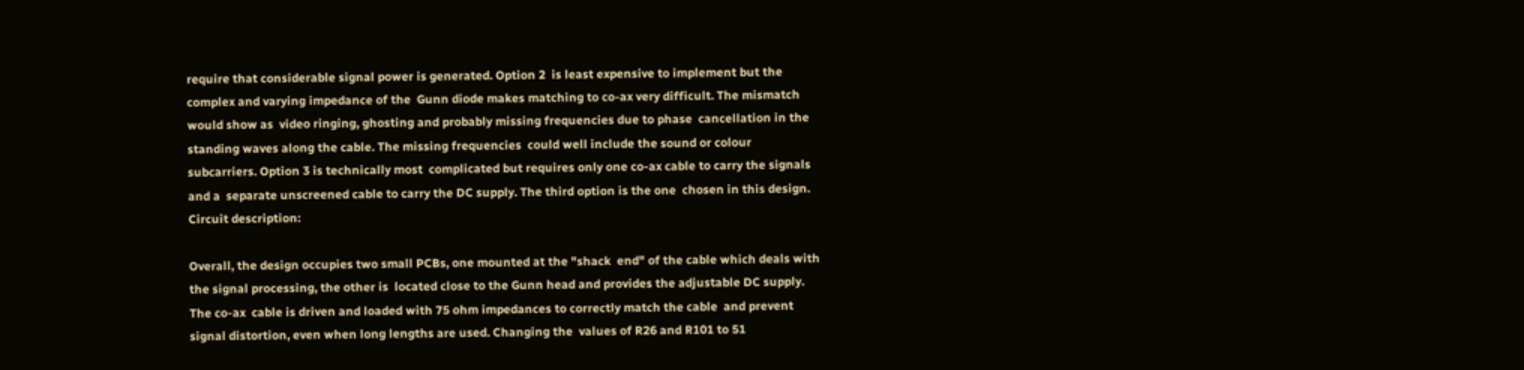require that considerable signal power is generated. Option 2  is least expensive to implement but the complex and varying impedance of the  Gunn diode makes matching to co-ax very difficult. The mismatch would show as  video ringing, ghosting and probably missing frequencies due to phase  cancellation in the standing waves along the cable. The missing frequencies  could well include the sound or colour subcarriers. Option 3 is technically most  complicated but requires only one co-ax cable to carry the signals and a  separate unscreened cable to carry the DC supply. The third option is the one  chosen in this design.
Circuit description:

Overall, the design occupies two small PCBs, one mounted at the "shack  end" of the cable which deals with the signal processing, the other is  located close to the Gunn head and provides the adjustable DC supply. The co-ax  cable is driven and loaded with 75 ohm impedances to correctly match the cable  and prevent signal distortion, even when long lengths are used. Changing the  values of R26 and R101 to 51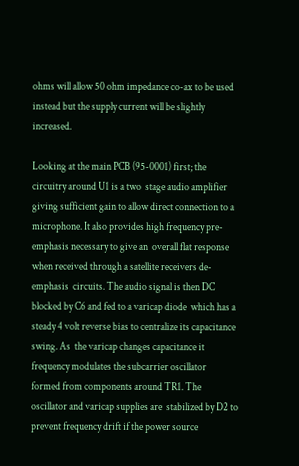ohms will allow 50 ohm impedance co-ax to be used  instead but the supply current will be slightly increased.

Looking at the main PCB (95-0001) first; the circuitry around U1 is a two  stage audio amplifier giving sufficient gain to allow direct connection to a  microphone. It also provides high frequency pre-emphasis necessary to give an  overall flat response when received through a satellite receivers de-emphasis  circuits. The audio signal is then DC blocked by C6 and fed to a varicap diode  which has a steady 4 volt reverse bias to centralize its capacitance swing. As  the varicap changes capacitance it frequency modulates the subcarrier oscillator  formed from components around TR1. The oscillator and varicap supplies are  stabilized by D2 to prevent frequency drift if the power source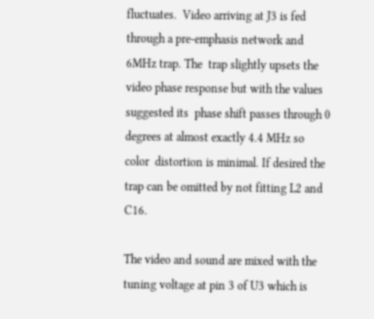fluctuates.  Video arriving at J3 is fed through a pre-emphasis network and 6MHz trap. The  trap slightly upsets the video phase response but with the values suggested its  phase shift passes through 0 degrees at almost exactly 4.4 MHz so color  distortion is minimal. If desired the trap can be omitted by not fitting L2 and  C16.

The video and sound are mixed with the tuning voltage at pin 3 of U3 which is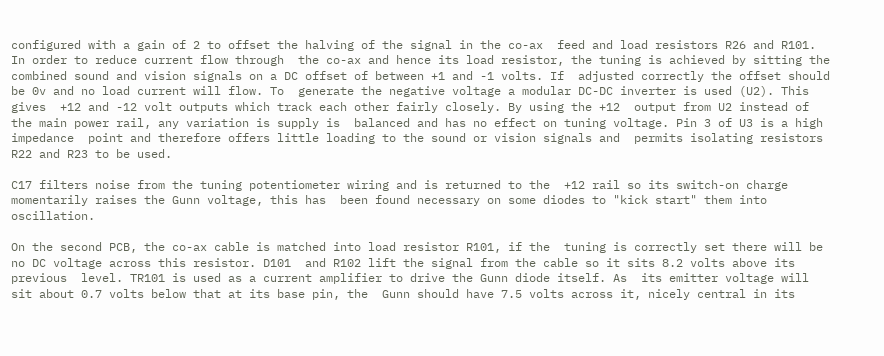configured with a gain of 2 to offset the halving of the signal in the co-ax  feed and load resistors R26 and R101. In order to reduce current flow through  the co-ax and hence its load resistor, the tuning is achieved by sitting the  combined sound and vision signals on a DC offset of between +1 and -1 volts. If  adjusted correctly the offset should be 0v and no load current will flow. To  generate the negative voltage a modular DC-DC inverter is used (U2). This gives  +12 and -12 volt outputs which track each other fairly closely. By using the +12  output from U2 instead of the main power rail, any variation is supply is  balanced and has no effect on tuning voltage. Pin 3 of U3 is a high impedance  point and therefore offers little loading to the sound or vision signals and  permits isolating resistors R22 and R23 to be used.

C17 filters noise from the tuning potentiometer wiring and is returned to the  +12 rail so its switch-on charge momentarily raises the Gunn voltage, this has  been found necessary on some diodes to "kick start" them into  oscillation.

On the second PCB, the co-ax cable is matched into load resistor R101, if the  tuning is correctly set there will be no DC voltage across this resistor. D101  and R102 lift the signal from the cable so it sits 8.2 volts above its previous  level. TR101 is used as a current amplifier to drive the Gunn diode itself. As  its emitter voltage will sit about 0.7 volts below that at its base pin, the  Gunn should have 7.5 volts across it, nicely central in its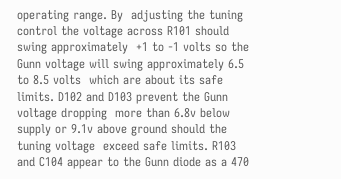operating range. By  adjusting the tuning control the voltage across R101 should swing approximately  +1 to -1 volts so the Gunn voltage will swing approximately 6.5 to 8.5 volts  which are about its safe limits. D102 and D103 prevent the Gunn voltage dropping  more than 6.8v below supply or 9.1v above ground should the tuning voltage  exceed safe limits. R103 and C104 appear to the Gunn diode as a 470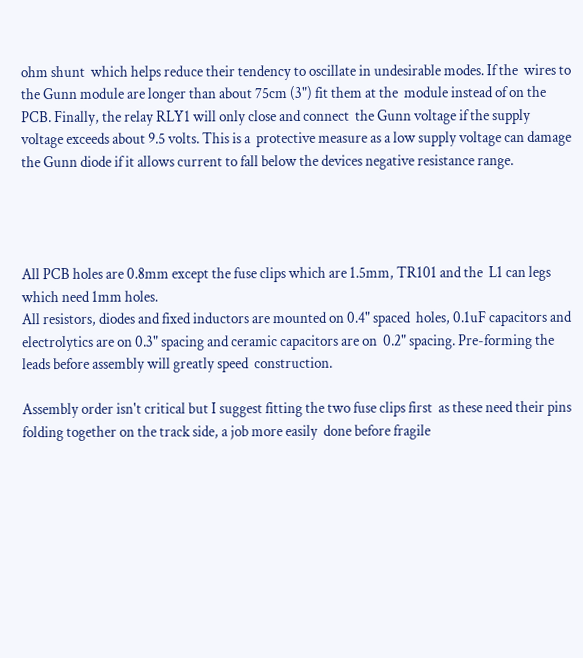ohm shunt  which helps reduce their tendency to oscillate in undesirable modes. If the  wires to the Gunn module are longer than about 75cm (3") fit them at the  module instead of on the PCB. Finally, the relay RLY1 will only close and connect  the Gunn voltage if the supply voltage exceeds about 9.5 volts. This is a  protective measure as a low supply voltage can damage the Gunn diode if it allows current to fall below the devices negative resistance range.




All PCB holes are 0.8mm except the fuse clips which are 1.5mm, TR101 and the  L1 can legs which need 1mm holes.
All resistors, diodes and fixed inductors are mounted on 0.4" spaced  holes, 0.1uF capacitors and electrolytics are on 0.3" spacing and ceramic capacitors are on  0.2" spacing. Pre-forming the leads before assembly will greatly speed  construction.

Assembly order isn't critical but I suggest fitting the two fuse clips first  as these need their pins folding together on the track side, a job more easily  done before fragile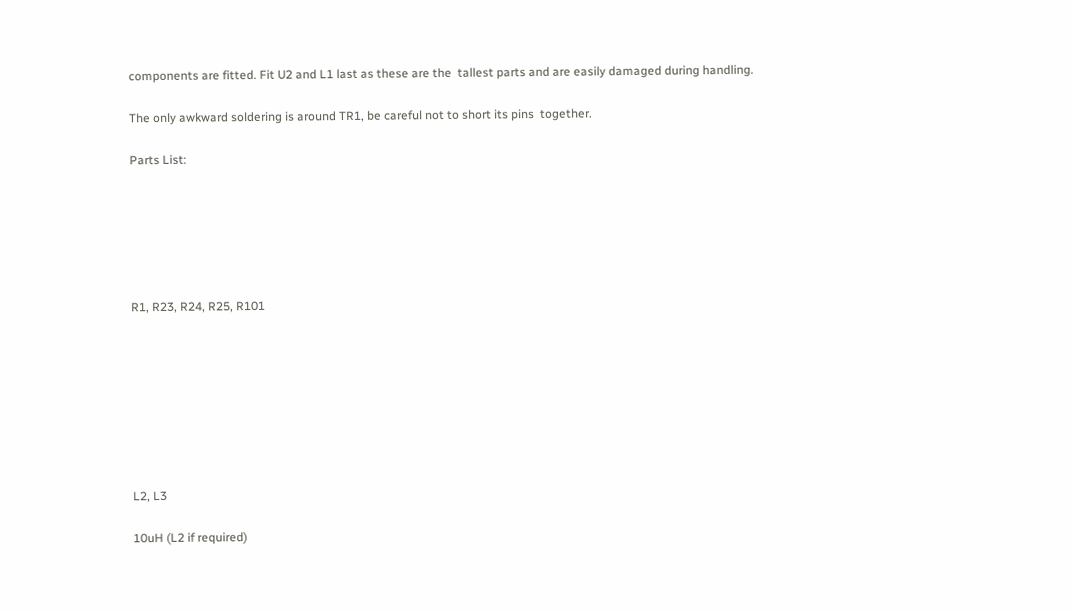components are fitted. Fit U2 and L1 last as these are the  tallest parts and are easily damaged during handling.

The only awkward soldering is around TR1, be careful not to short its pins  together.

Parts List:






R1, R23, R24, R25, R101








L2, L3

10uH (L2 if required)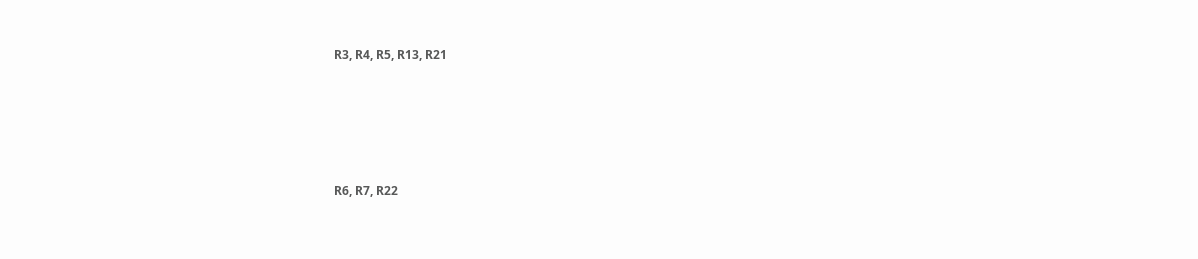R3, R4, R5, R13, R21





R6, R7, R22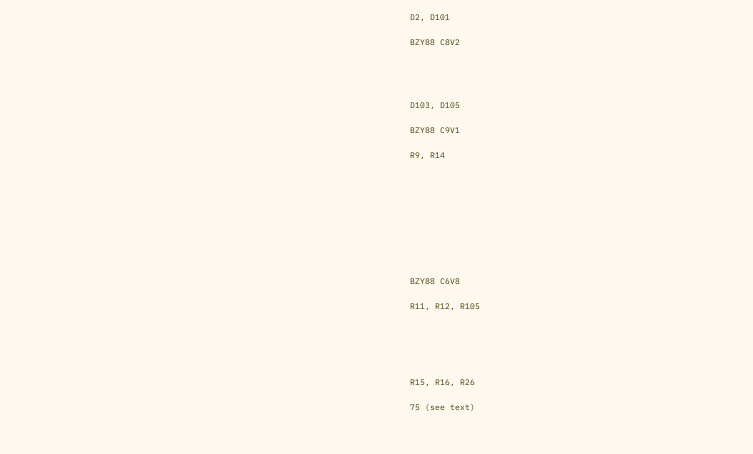D2, D101

BZY88 C8V2




D103, D105

BZY88 C9V1

R9, R14









BZY88 C6V8

R11, R12, R105





R15, R16, R26

75 (see text)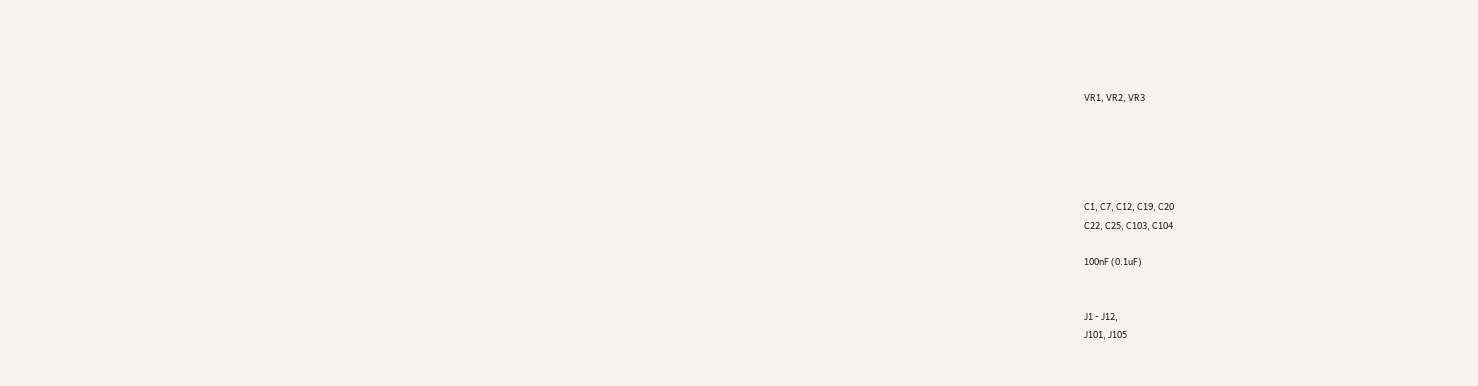VR1, VR2, VR3





C1, C7, C12, C19, C20
C22, C25, C103, C104

100nF (0.1uF)


J1 - J12,
J101, J105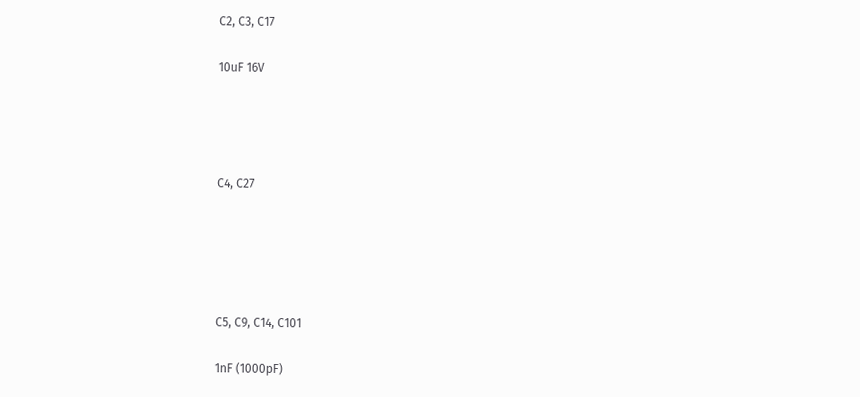C2, C3, C17

10uF 16V




C4, C27





C5, C9, C14, C101

1nF (1000pF)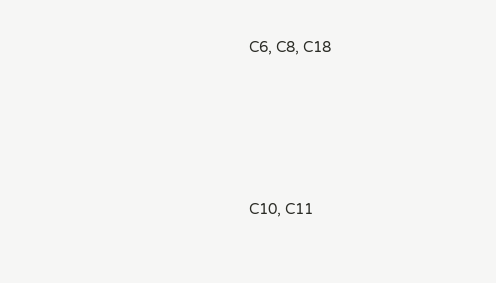C6, C8, C18





C10, C11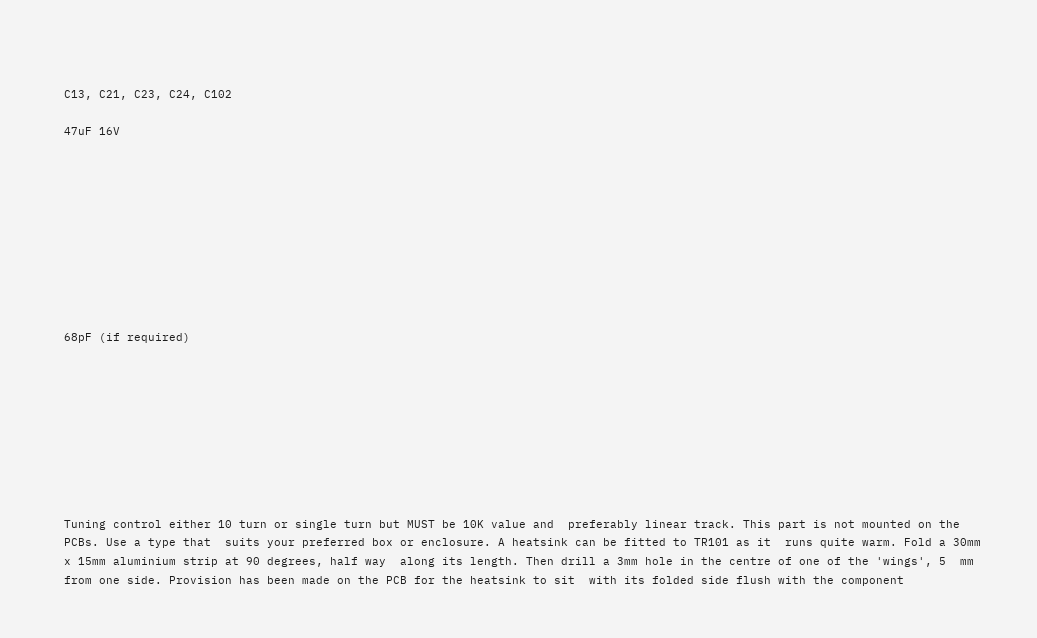C13, C21, C23, C24, C102

47uF 16V










68pF (if required)









Tuning control either 10 turn or single turn but MUST be 10K value and  preferably linear track. This part is not mounted on the PCBs. Use a type that  suits your preferred box or enclosure. A heatsink can be fitted to TR101 as it  runs quite warm. Fold a 30mm x 15mm aluminium strip at 90 degrees, half way  along its length. Then drill a 3mm hole in the centre of one of the 'wings', 5  mm from one side. Provision has been made on the PCB for the heatsink to sit  with its folded side flush with the component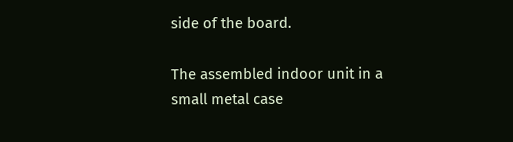side of the board.

The assembled indoor unit in a small metal case